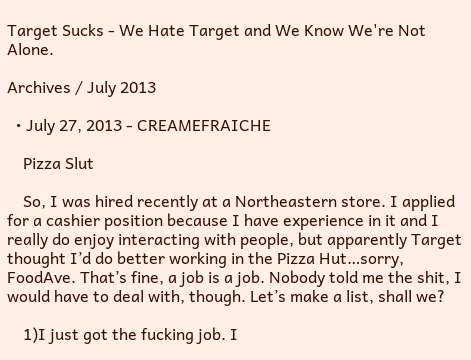Target Sucks - We Hate Target and We Know We're Not Alone.

Archives / July 2013

  • July 27, 2013 - CREAMEFRAICHE

    Pizza Slut

    So, I was hired recently at a Northeastern store. I applied for a cashier position because I have experience in it and I really do enjoy interacting with people, but apparently Target thought I’d do better working in the Pizza Hut…sorry, FoodAve. That’s fine, a job is a job. Nobody told me the shit, I would have to deal with, though. Let’s make a list, shall we?

    1)I just got the fucking job. I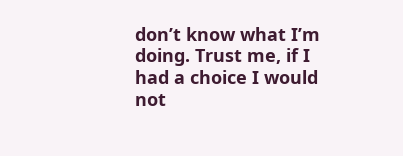don’t know what I’m doing. Trust me, if I had a choice I would not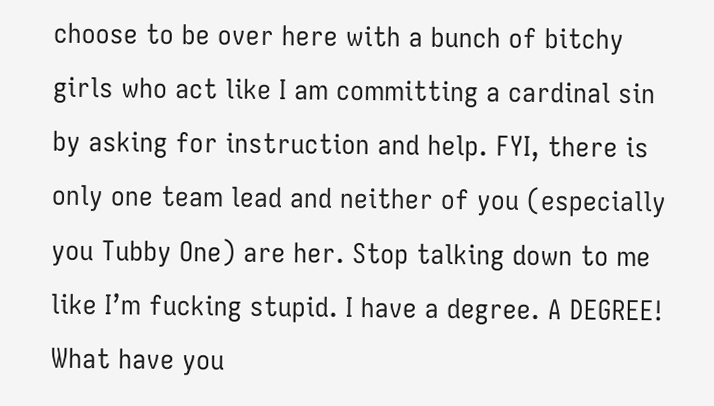choose to be over here with a bunch of bitchy girls who act like I am committing a cardinal sin by asking for instruction and help. FYI, there is only one team lead and neither of you (especially you Tubby One) are her. Stop talking down to me like I’m fucking stupid. I have a degree. A DEGREE! What have you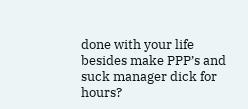done with your life besides make PPP’s and suck manager dick for hours?